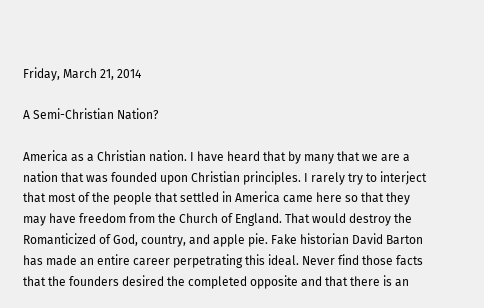Friday, March 21, 2014

A Semi-Christian Nation?

America as a Christian nation. I have heard that by many that we are a nation that was founded upon Christian principles. I rarely try to interject that most of the people that settled in America came here so that they may have freedom from the Church of England. That would destroy the Romanticized of God, country, and apple pie. Fake historian David Barton has made an entire career perpetrating this ideal. Never find those facts that the founders desired the completed opposite and that there is an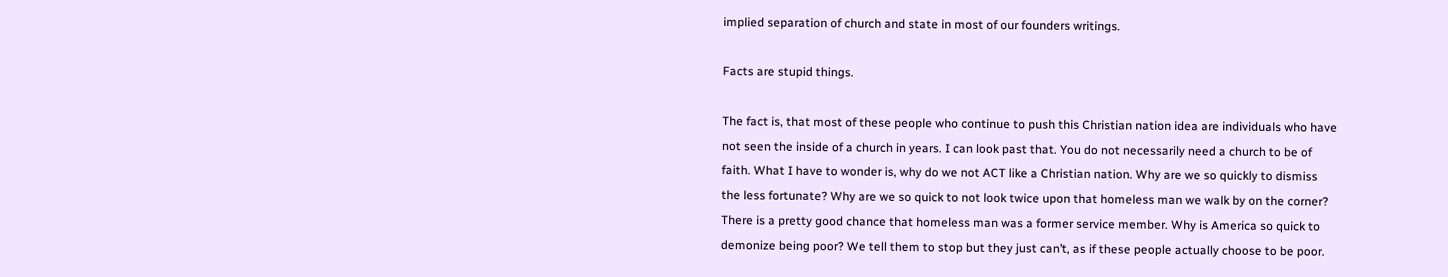implied separation of church and state in most of our founders writings.

Facts are stupid things.

The fact is, that most of these people who continue to push this Christian nation idea are individuals who have not seen the inside of a church in years. I can look past that. You do not necessarily need a church to be of faith. What I have to wonder is, why do we not ACT like a Christian nation. Why are we so quickly to dismiss the less fortunate? Why are we so quick to not look twice upon that homeless man we walk by on the corner? There is a pretty good chance that homeless man was a former service member. Why is America so quick to demonize being poor? We tell them to stop but they just can’t, as if these people actually choose to be poor.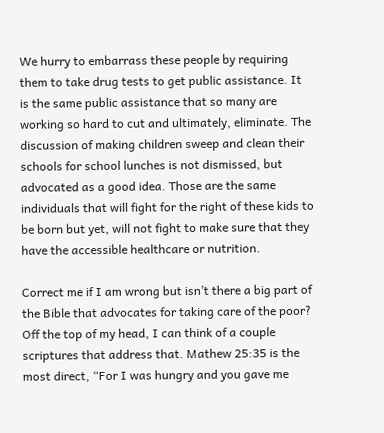We hurry to embarrass these people by requiring them to take drug tests to get public assistance. It is the same public assistance that so many are working so hard to cut and ultimately, eliminate. The discussion of making children sweep and clean their schools for school lunches is not dismissed, but advocated as a good idea. Those are the same individuals that will fight for the right of these kids to be born but yet, will not fight to make sure that they have the accessible healthcare or nutrition.

Correct me if I am wrong but isn’t there a big part of the Bible that advocates for taking care of the poor? Off the top of my head, I can think of a couple scriptures that address that. Mathew 25:35 is the most direct, “For I was hungry and you gave me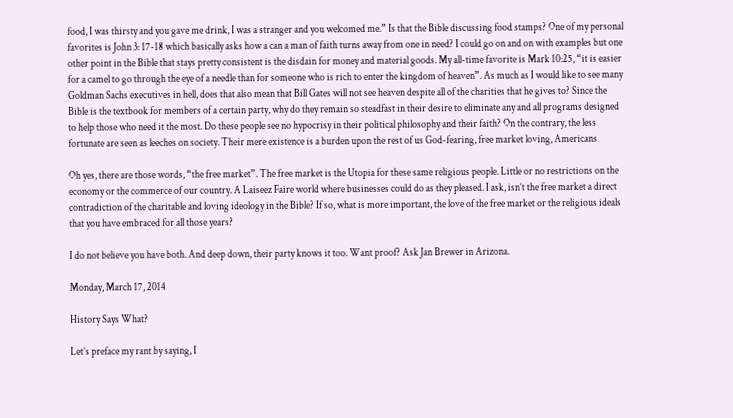food, I was thirsty and you gave me drink, I was a stranger and you welcomed me.” Is that the Bible discussing food stamps? One of my personal favorites is John 3: 17-18 which basically asks how a can a man of faith turns away from one in need? I could go on and on with examples but one other point in the Bible that stays pretty consistent is the disdain for money and material goods. My all-time favorite is Mark 10:25, “it is easier for a camel to go through the eye of a needle than for someone who is rich to enter the kingdom of heaven”. As much as I would like to see many Goldman Sachs executives in hell, does that also mean that Bill Gates will not see heaven despite all of the charities that he gives to? Since the Bible is the textbook for members of a certain party, why do they remain so steadfast in their desire to eliminate any and all programs designed to help those who need it the most. Do these people see no hypocrisy in their political philosophy and their faith? On the contrary, the less fortunate are seen as leeches on society. Their mere existence is a burden upon the rest of us God-fearing, free market loving, Americans

Oh yes, there are those words, “the free market”. The free market is the Utopia for these same religious people. Little or no restrictions on the economy or the commerce of our country. A Laiseez Faire world where businesses could do as they pleased. I ask, isn’t the free market a direct contradiction of the charitable and loving ideology in the Bible? If so, what is more important, the love of the free market or the religious ideals that you have embraced for all those years?

I do not believe you have both. And deep down, their party knows it too. Want proof? Ask Jan Brewer in Arizona.

Monday, March 17, 2014

History Says What?

Let’s preface my rant by saying, I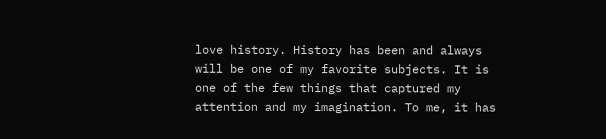love history. History has been and always will be one of my favorite subjects. It is one of the few things that captured my attention and my imagination. To me, it has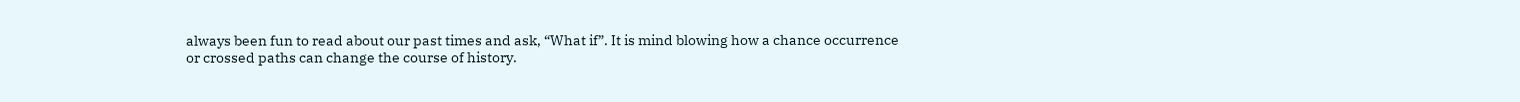always been fun to read about our past times and ask, “What if”. It is mind blowing how a chance occurrence or crossed paths can change the course of history.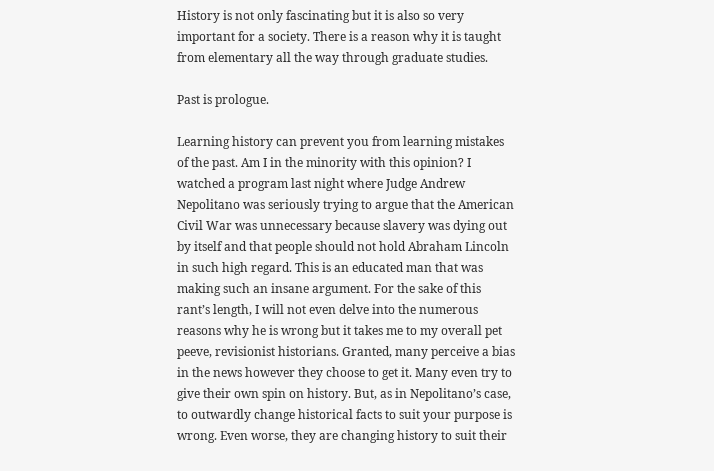History is not only fascinating but it is also so very important for a society. There is a reason why it is taught from elementary all the way through graduate studies.

Past is prologue.

Learning history can prevent you from learning mistakes of the past. Am I in the minority with this opinion? I watched a program last night where Judge Andrew Nepolitano was seriously trying to argue that the American Civil War was unnecessary because slavery was dying out by itself and that people should not hold Abraham Lincoln in such high regard. This is an educated man that was making such an insane argument. For the sake of this rant’s length, I will not even delve into the numerous reasons why he is wrong but it takes me to my overall pet peeve, revisionist historians. Granted, many perceive a bias in the news however they choose to get it. Many even try to give their own spin on history. But, as in Nepolitano’s case, to outwardly change historical facts to suit your purpose is wrong. Even worse, they are changing history to suit their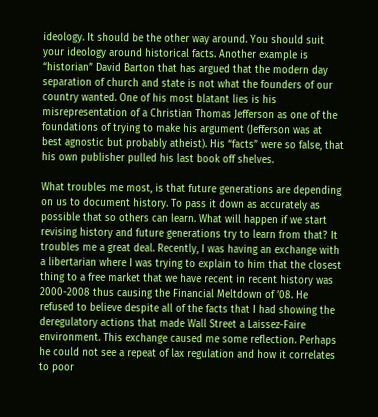ideology. It should be the other way around. You should suit your ideology around historical facts. Another example is “historian” David Barton that has argued that the modern day separation of church and state is not what the founders of our country wanted. One of his most blatant lies is his misrepresentation of a Christian Thomas Jefferson as one of the foundations of trying to make his argument (Jefferson was at best agnostic but probably atheist). His “facts” were so false, that his own publisher pulled his last book off shelves.

What troubles me most, is that future generations are depending on us to document history. To pass it down as accurately as possible that so others can learn. What will happen if we start revising history and future generations try to learn from that? It troubles me a great deal. Recently, I was having an exchange with a libertarian where I was trying to explain to him that the closest thing to a free market that we have recent in recent history was 2000-2008 thus causing the Financial Meltdown of ’08. He refused to believe despite all of the facts that I had showing the deregulatory actions that made Wall Street a Laissez-Faire environment. This exchange caused me some reflection. Perhaps he could not see a repeat of lax regulation and how it correlates to poor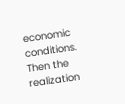economic conditions. Then the realization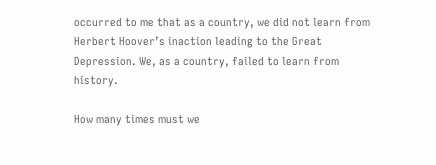occurred to me that as a country, we did not learn from Herbert Hoover’s inaction leading to the Great Depression. We, as a country, failed to learn from history.

How many times must we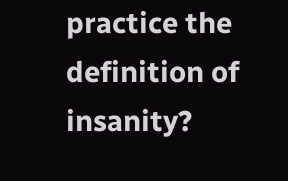practice the definition of insanity?